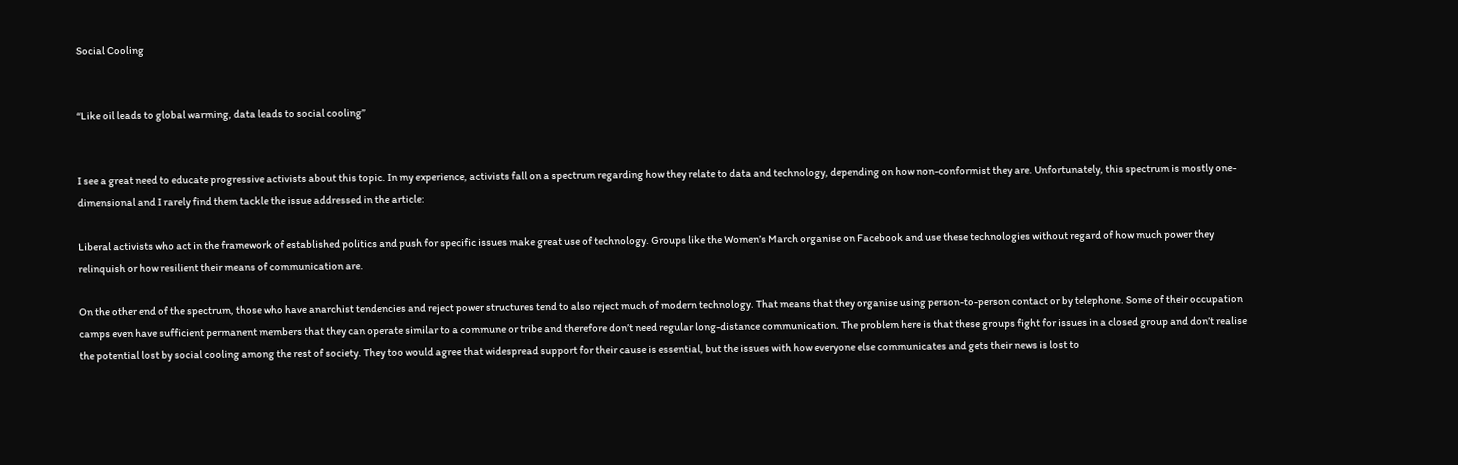Social Cooling


“Like oil leads to global warming, data leads to social cooling”


I see a great need to educate progressive activists about this topic. In my experience, activists fall on a spectrum regarding how they relate to data and technology, depending on how non-conformist they are. Unfortunately, this spectrum is mostly one-dimensional and I rarely find them tackle the issue addressed in the article:

Liberal activists who act in the framework of established politics and push for specific issues make great use of technology. Groups like the Women’s March organise on Facebook and use these technologies without regard of how much power they relinquish or how resilient their means of communication are.

On the other end of the spectrum, those who have anarchist tendencies and reject power structures tend to also reject much of modern technology. That means that they organise using person-to-person contact or by telephone. Some of their occupation camps even have sufficient permanent members that they can operate similar to a commune or tribe and therefore don’t need regular long-distance communication. The problem here is that these groups fight for issues in a closed group and don’t realise the potential lost by social cooling among the rest of society. They too would agree that widespread support for their cause is essential, but the issues with how everyone else communicates and gets their news is lost to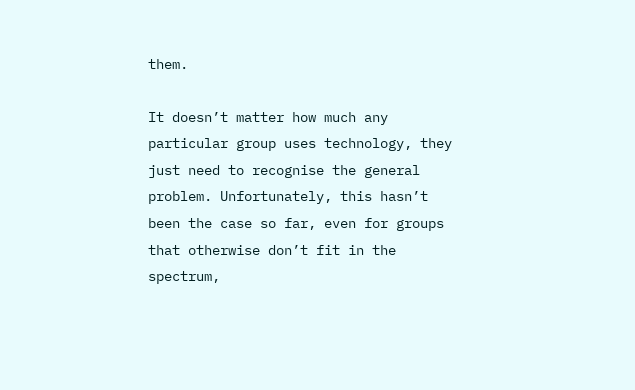them.

It doesn’t matter how much any particular group uses technology, they just need to recognise the general problem. Unfortunately, this hasn’t been the case so far, even for groups that otherwise don’t fit in the spectrum,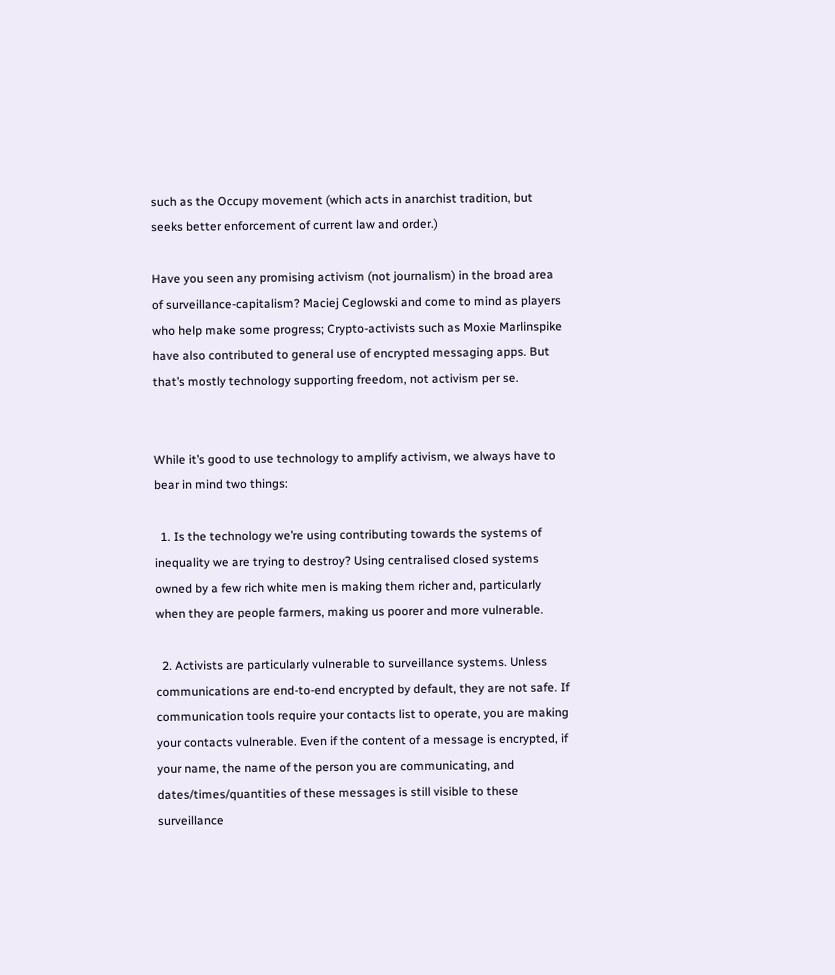such as the Occupy movement (which acts in anarchist tradition, but seeks better enforcement of current law and order.)

Have you seen any promising activism (not journalism) in the broad area of surveillance-capitalism? Maciej Ceglowski and come to mind as players who help make some progress; Crypto-activists such as Moxie Marlinspike have also contributed to general use of encrypted messaging apps. But that’s mostly technology supporting freedom, not activism per se.


While it’s good to use technology to amplify activism, we always have to bear in mind two things:

  1. Is the technology we’re using contributing towards the systems of inequality we are trying to destroy? Using centralised closed systems owned by a few rich white men is making them richer and, particularly when they are people farmers, making us poorer and more vulnerable.

  2. Activists are particularly vulnerable to surveillance systems. Unless communications are end-to-end encrypted by default, they are not safe. If communication tools require your contacts list to operate, you are making your contacts vulnerable. Even if the content of a message is encrypted, if your name, the name of the person you are communicating, and dates/times/quantities of these messages is still visible to these surveillance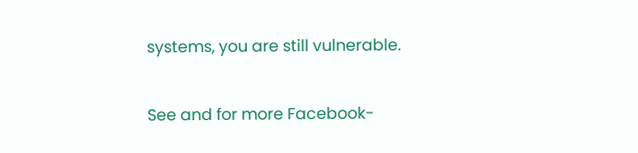systems, you are still vulnerable.

See and for more Facebook-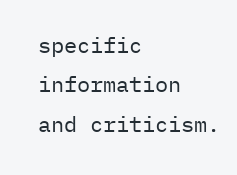specific information and criticism.